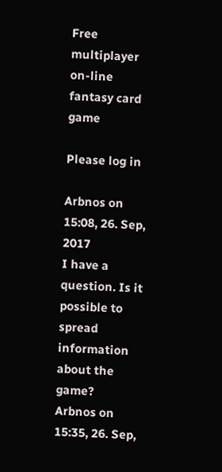Free multiplayer on-line fantasy card game

Please log in

Arbnos on 15:08, 26. Sep, 2017
I have a question. Is it possible to spread information about the game?
Arbnos on 15:35, 26. Sep,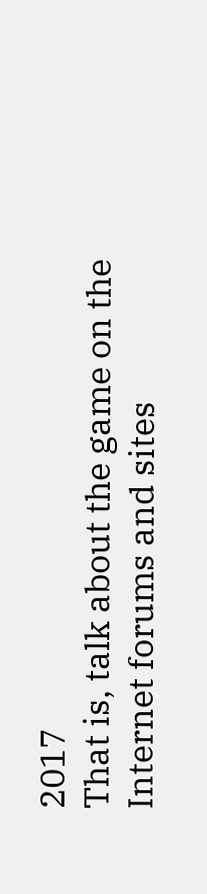2017
That is, talk about the game on the Internet forums and sites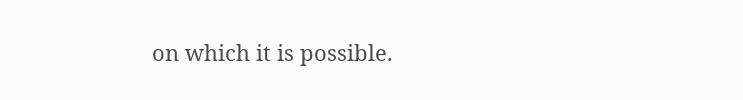on which it is possible.